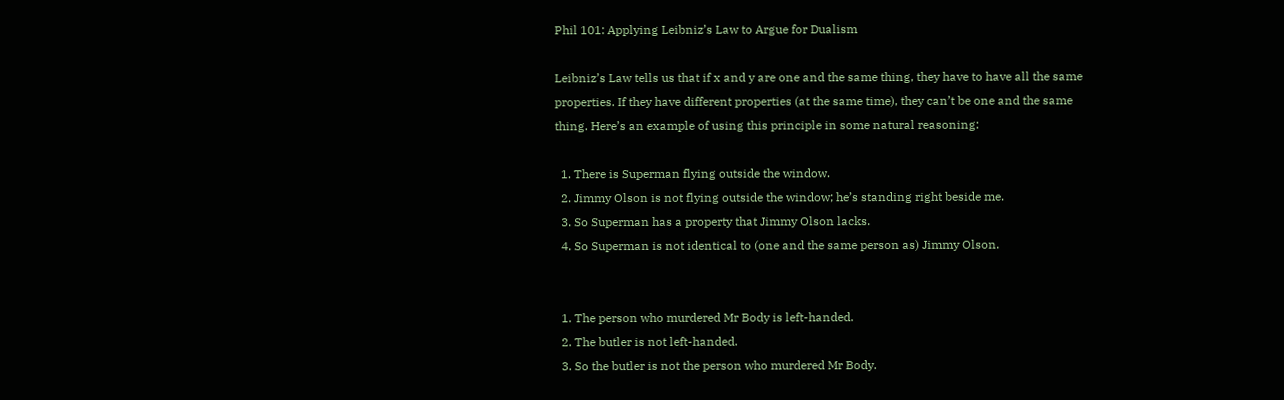Phil 101: Applying Leibniz’s Law to Argue for Dualism

Leibniz’s Law tells us that if x and y are one and the same thing, they have to have all the same properties. If they have different properties (at the same time), they can’t be one and the same thing. Here’s an example of using this principle in some natural reasoning:

  1. There is Superman flying outside the window.
  2. Jimmy Olson is not flying outside the window; he’s standing right beside me.
  3. So Superman has a property that Jimmy Olson lacks.
  4. So Superman is not identical to (one and the same person as) Jimmy Olson.


  1. The person who murdered Mr Body is left-handed.
  2. The butler is not left-handed.
  3. So the butler is not the person who murdered Mr Body.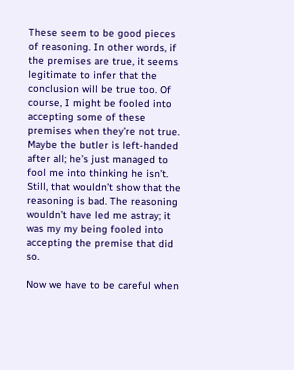These seem to be good pieces of reasoning. In other words, if the premises are true, it seems legitimate to infer that the conclusion will be true too. Of course, I might be fooled into accepting some of these premises when they’re not true. Maybe the butler is left-handed after all; he’s just managed to fool me into thinking he isn’t. Still, that wouldn’t show that the reasoning is bad. The reasoning wouldn’t have led me astray; it was my my being fooled into accepting the premise that did so.

Now we have to be careful when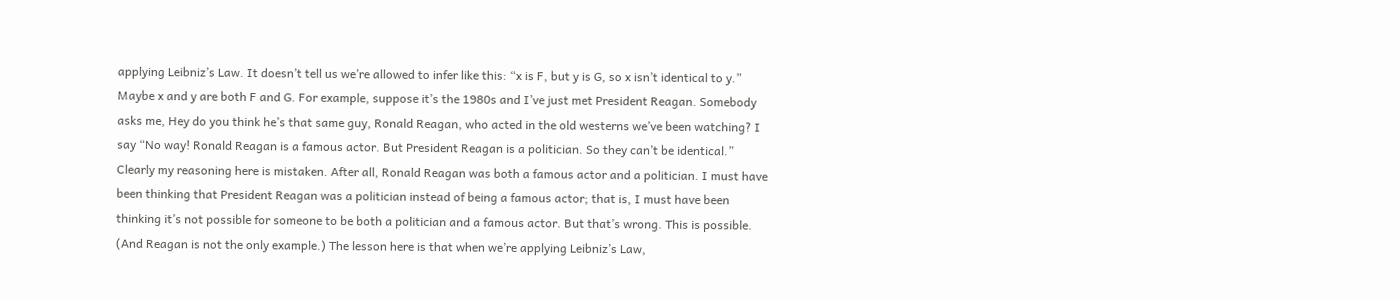applying Leibniz’s Law. It doesn’t tell us we’re allowed to infer like this: “x is F, but y is G, so x isn’t identical to y.” Maybe x and y are both F and G. For example, suppose it’s the 1980s and I’ve just met President Reagan. Somebody asks me, Hey do you think he’s that same guy, Ronald Reagan, who acted in the old westerns we’ve been watching? I say “No way! Ronald Reagan is a famous actor. But President Reagan is a politician. So they can’t be identical.” Clearly my reasoning here is mistaken. After all, Ronald Reagan was both a famous actor and a politician. I must have been thinking that President Reagan was a politician instead of being a famous actor; that is, I must have been thinking it’s not possible for someone to be both a politician and a famous actor. But that’s wrong. This is possible. (And Reagan is not the only example.) The lesson here is that when we’re applying Leibniz’s Law,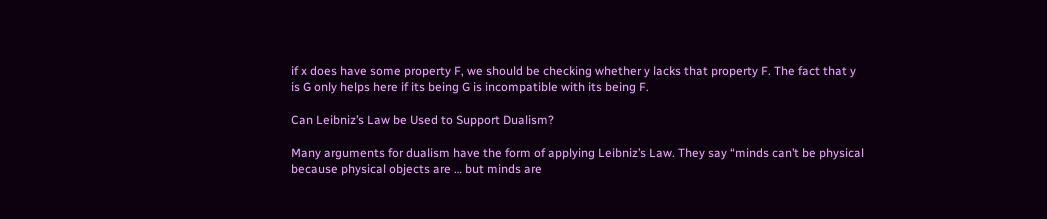if x does have some property F, we should be checking whether y lacks that property F. The fact that y is G only helps here if its being G is incompatible with its being F.

Can Leibniz’s Law be Used to Support Dualism?

Many arguments for dualism have the form of applying Leibniz’s Law. They say “minds can’t be physical because physical objects are … but minds are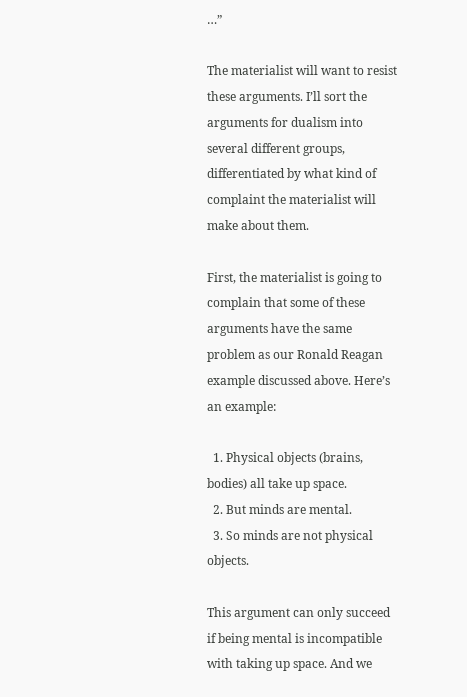…”

The materialist will want to resist these arguments. I’ll sort the arguments for dualism into several different groups, differentiated by what kind of complaint the materialist will make about them.

First, the materialist is going to complain that some of these arguments have the same problem as our Ronald Reagan example discussed above. Here’s an example:

  1. Physical objects (brains, bodies) all take up space.
  2. But minds are mental.
  3. So minds are not physical objects.

This argument can only succeed if being mental is incompatible with taking up space. And we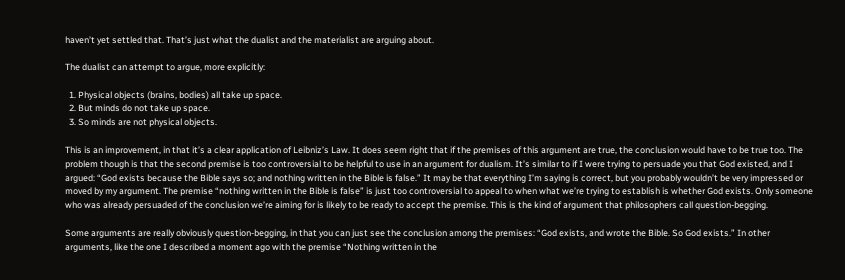haven’t yet settled that. That’s just what the dualist and the materialist are arguing about.

The dualist can attempt to argue, more explicitly:

  1. Physical objects (brains, bodies) all take up space.
  2. But minds do not take up space.
  3. So minds are not physical objects.

This is an improvement, in that it’s a clear application of Leibniz’s Law. It does seem right that if the premises of this argument are true, the conclusion would have to be true too. The problem though is that the second premise is too controversial to be helpful to use in an argument for dualism. It’s similar to if I were trying to persuade you that God existed, and I argued: “God exists because the Bible says so; and nothing written in the Bible is false.” It may be that everything I’m saying is correct, but you probably wouldn’t be very impressed or moved by my argument. The premise “nothing written in the Bible is false” is just too controversial to appeal to when what we’re trying to establish is whether God exists. Only someone who was already persuaded of the conclusion we’re aiming for is likely to be ready to accept the premise. This is the kind of argument that philosophers call question-begging.

Some arguments are really obviously question-begging, in that you can just see the conclusion among the premises: “God exists, and wrote the Bible. So God exists.” In other arguments, like the one I described a moment ago with the premise “Nothing written in the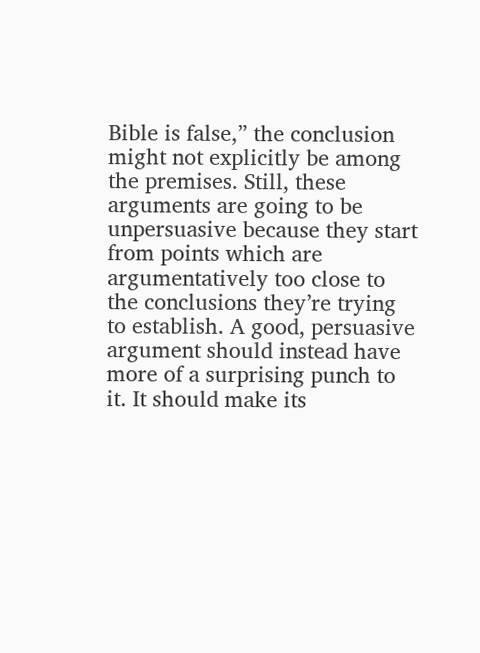Bible is false,” the conclusion might not explicitly be among the premises. Still, these arguments are going to be unpersuasive because they start from points which are argumentatively too close to the conclusions they’re trying to establish. A good, persuasive argument should instead have more of a surprising punch to it. It should make its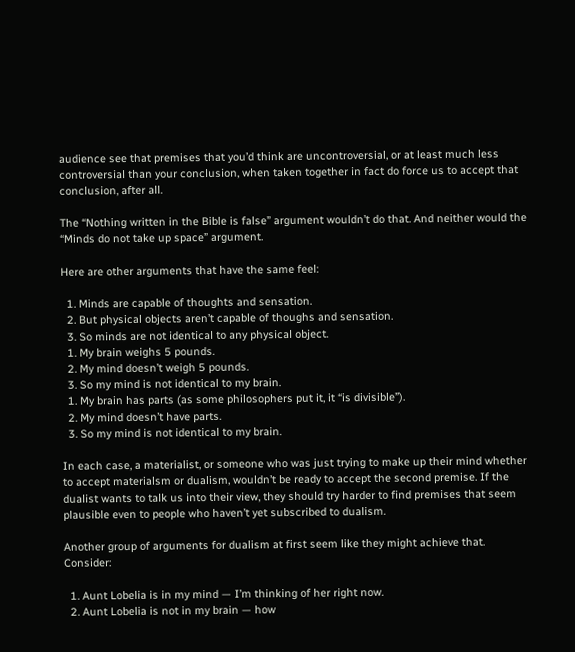audience see that premises that you’d think are uncontroversial, or at least much less controversial than your conclusion, when taken together in fact do force us to accept that conclusion, after all.

The “Nothing written in the Bible is false” argument wouldn’t do that. And neither would the “Minds do not take up space” argument.

Here are other arguments that have the same feel:

  1. Minds are capable of thoughts and sensation.
  2. But physical objects aren’t capable of thoughs and sensation.
  3. So minds are not identical to any physical object.
  1. My brain weighs 5 pounds.
  2. My mind doesn’t weigh 5 pounds.
  3. So my mind is not identical to my brain.
  1. My brain has parts (as some philosophers put it, it “is divisible”).
  2. My mind doesn’t have parts.
  3. So my mind is not identical to my brain.

In each case, a materialist, or someone who was just trying to make up their mind whether to accept materialsm or dualism, wouldn’t be ready to accept the second premise. If the dualist wants to talk us into their view, they should try harder to find premises that seem plausible even to people who haven’t yet subscribed to dualism.

Another group of arguments for dualism at first seem like they might achieve that. Consider:

  1. Aunt Lobelia is in my mind — I’m thinking of her right now.
  2. Aunt Lobelia is not in my brain — how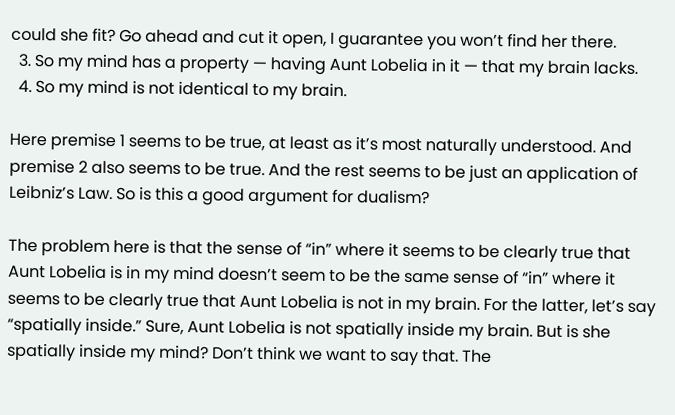could she fit? Go ahead and cut it open, I guarantee you won’t find her there.
  3. So my mind has a property — having Aunt Lobelia in it — that my brain lacks.
  4. So my mind is not identical to my brain.

Here premise 1 seems to be true, at least as it’s most naturally understood. And premise 2 also seems to be true. And the rest seems to be just an application of Leibniz’s Law. So is this a good argument for dualism?

The problem here is that the sense of “in” where it seems to be clearly true that Aunt Lobelia is in my mind doesn’t seem to be the same sense of “in” where it seems to be clearly true that Aunt Lobelia is not in my brain. For the latter, let’s say “spatially inside.” Sure, Aunt Lobelia is not spatially inside my brain. But is she spatially inside my mind? Don’t think we want to say that. The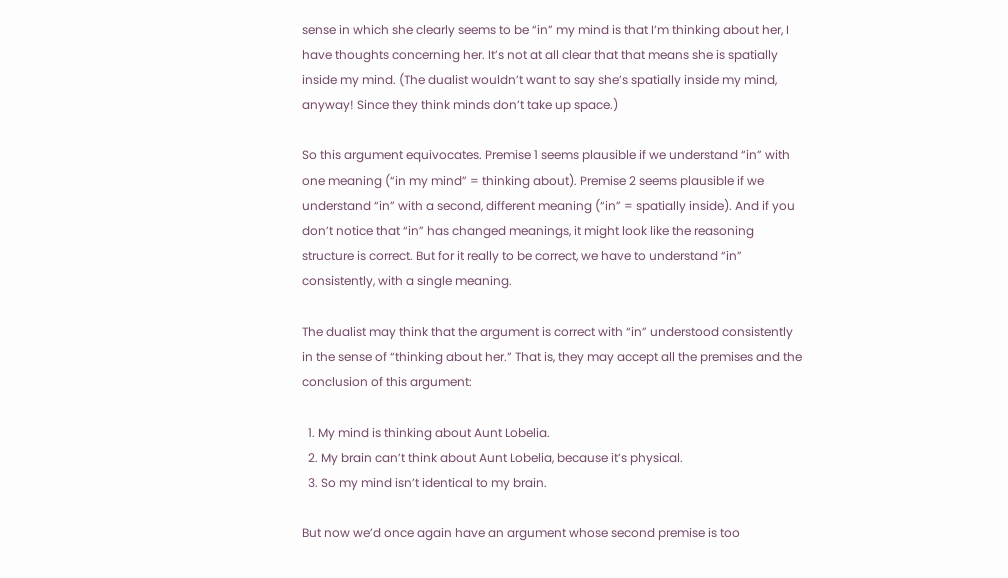sense in which she clearly seems to be “in” my mind is that I’m thinking about her, I have thoughts concerning her. It’s not at all clear that that means she is spatially inside my mind. (The dualist wouldn’t want to say she’s spatially inside my mind, anyway! Since they think minds don’t take up space.)

So this argument equivocates. Premise 1 seems plausible if we understand “in” with one meaning (“in my mind” = thinking about). Premise 2 seems plausible if we understand “in” with a second, different meaning (“in” = spatially inside). And if you don’t notice that “in” has changed meanings, it might look like the reasoning structure is correct. But for it really to be correct, we have to understand “in” consistently, with a single meaning.

The dualist may think that the argument is correct with “in” understood consistently in the sense of “thinking about her.” That is, they may accept all the premises and the conclusion of this argument:

  1. My mind is thinking about Aunt Lobelia.
  2. My brain can’t think about Aunt Lobelia, because it’s physical.
  3. So my mind isn’t identical to my brain.

But now we’d once again have an argument whose second premise is too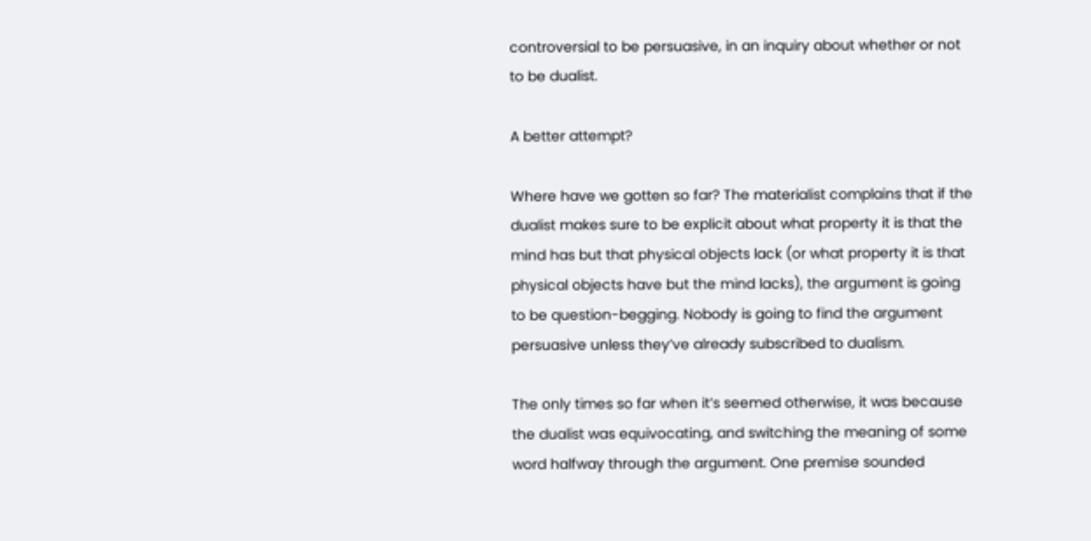controversial to be persuasive, in an inquiry about whether or not to be dualist.

A better attempt?

Where have we gotten so far? The materialist complains that if the dualist makes sure to be explicit about what property it is that the mind has but that physical objects lack (or what property it is that physical objects have but the mind lacks), the argument is going to be question-begging. Nobody is going to find the argument persuasive unless they’ve already subscribed to dualism.

The only times so far when it’s seemed otherwise, it was because the dualist was equivocating, and switching the meaning of some word halfway through the argument. One premise sounded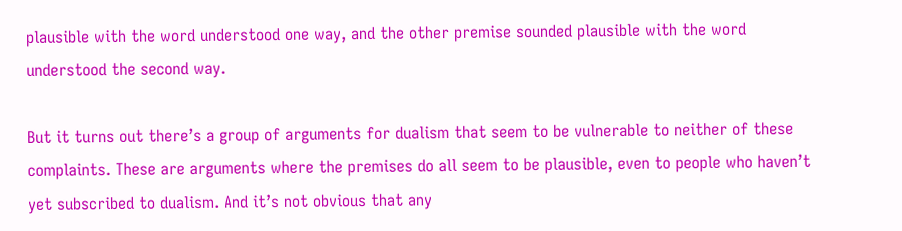plausible with the word understood one way, and the other premise sounded plausible with the word understood the second way.

But it turns out there’s a group of arguments for dualism that seem to be vulnerable to neither of these complaints. These are arguments where the premises do all seem to be plausible, even to people who haven’t yet subscribed to dualism. And it’s not obvious that any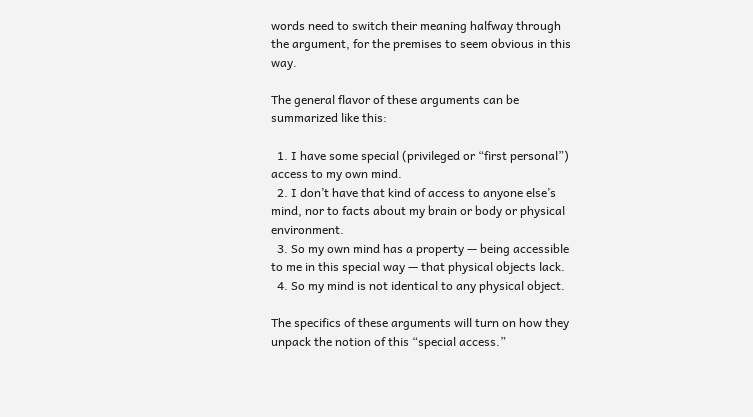words need to switch their meaning halfway through the argument, for the premises to seem obvious in this way.

The general flavor of these arguments can be summarized like this:

  1. I have some special (privileged or “first personal”) access to my own mind.
  2. I don’t have that kind of access to anyone else’s mind, nor to facts about my brain or body or physical environment.
  3. So my own mind has a property — being accessible to me in this special way — that physical objects lack.
  4. So my mind is not identical to any physical object.

The specifics of these arguments will turn on how they unpack the notion of this “special access.”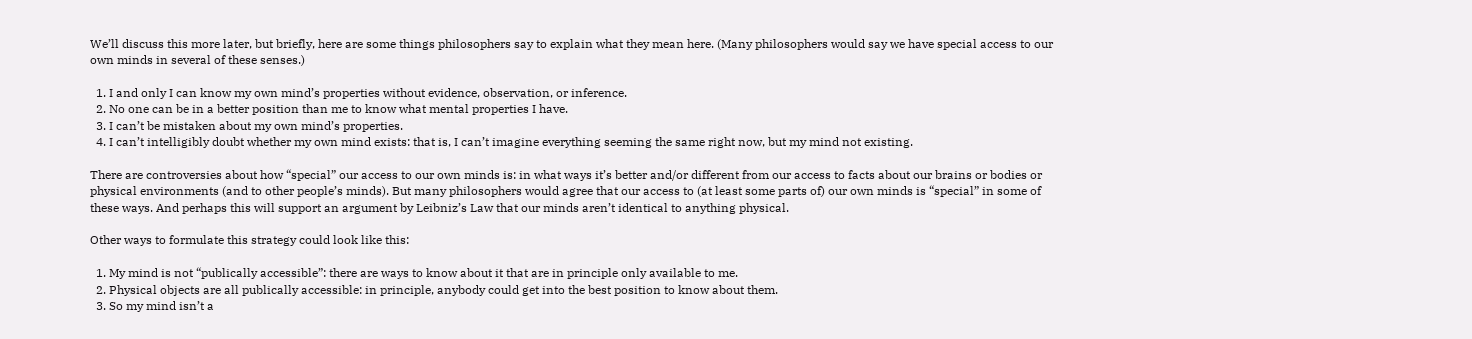We’ll discuss this more later, but briefly, here are some things philosophers say to explain what they mean here. (Many philosophers would say we have special access to our own minds in several of these senses.)

  1. I and only I can know my own mind’s properties without evidence, observation, or inference.
  2. No one can be in a better position than me to know what mental properties I have.
  3. I can’t be mistaken about my own mind’s properties.
  4. I can’t intelligibly doubt whether my own mind exists: that is, I can’t imagine everything seeming the same right now, but my mind not existing.

There are controversies about how “special” our access to our own minds is: in what ways it’s better and/or different from our access to facts about our brains or bodies or physical environments (and to other people’s minds). But many philosophers would agree that our access to (at least some parts of) our own minds is “special” in some of these ways. And perhaps this will support an argument by Leibniz’s Law that our minds aren’t identical to anything physical.

Other ways to formulate this strategy could look like this:

  1. My mind is not “publically accessible”: there are ways to know about it that are in principle only available to me.
  2. Physical objects are all publically accessible: in principle, anybody could get into the best position to know about them.
  3. So my mind isn’t a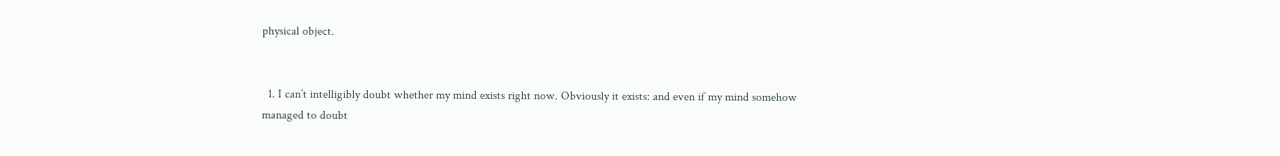physical object.


  1. I can’t intelligibly doubt whether my mind exists right now. Obviously it exists: and even if my mind somehow managed to doubt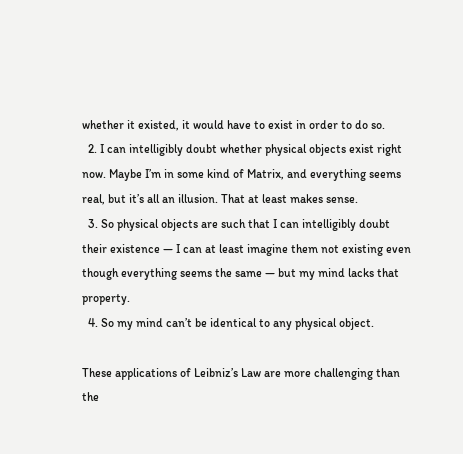whether it existed, it would have to exist in order to do so.
  2. I can intelligibly doubt whether physical objects exist right now. Maybe I’m in some kind of Matrix, and everything seems real, but it’s all an illusion. That at least makes sense.
  3. So physical objects are such that I can intelligibly doubt their existence — I can at least imagine them not existing even though everything seems the same — but my mind lacks that property.
  4. So my mind can’t be identical to any physical object.

These applications of Leibniz’s Law are more challenging than the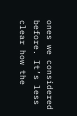ones we considered before. It’s less clear how the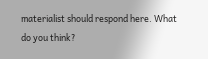materialist should respond here. What do you think?